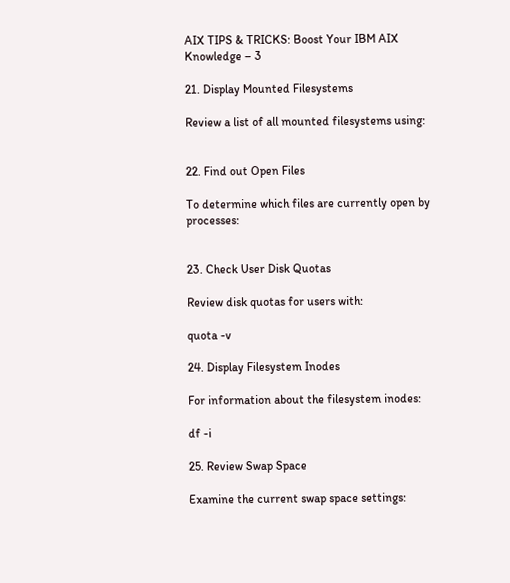AIX TIPS & TRICKS: Boost Your IBM AIX Knowledge – 3

21. Display Mounted Filesystems

Review a list of all mounted filesystems using:


22. Find out Open Files

To determine which files are currently open by processes:


23. Check User Disk Quotas

Review disk quotas for users with:

quota -v

24. Display Filesystem Inodes

For information about the filesystem inodes:

df -i

25. Review Swap Space

Examine the current swap space settings: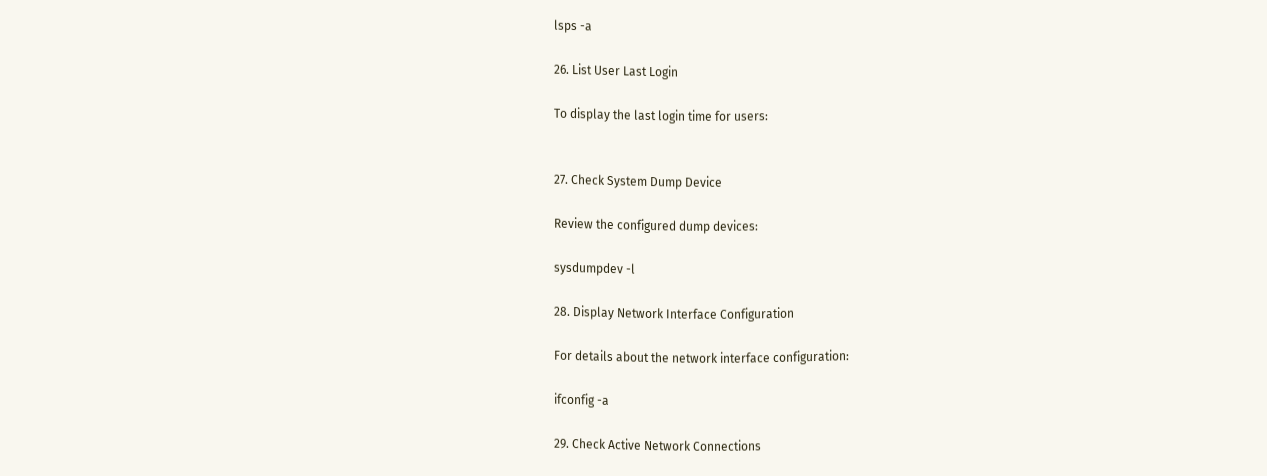lsps -a

26. List User Last Login

To display the last login time for users:


27. Check System Dump Device

Review the configured dump devices:

sysdumpdev -l

28. Display Network Interface Configuration

For details about the network interface configuration:

ifconfig -a

29. Check Active Network Connections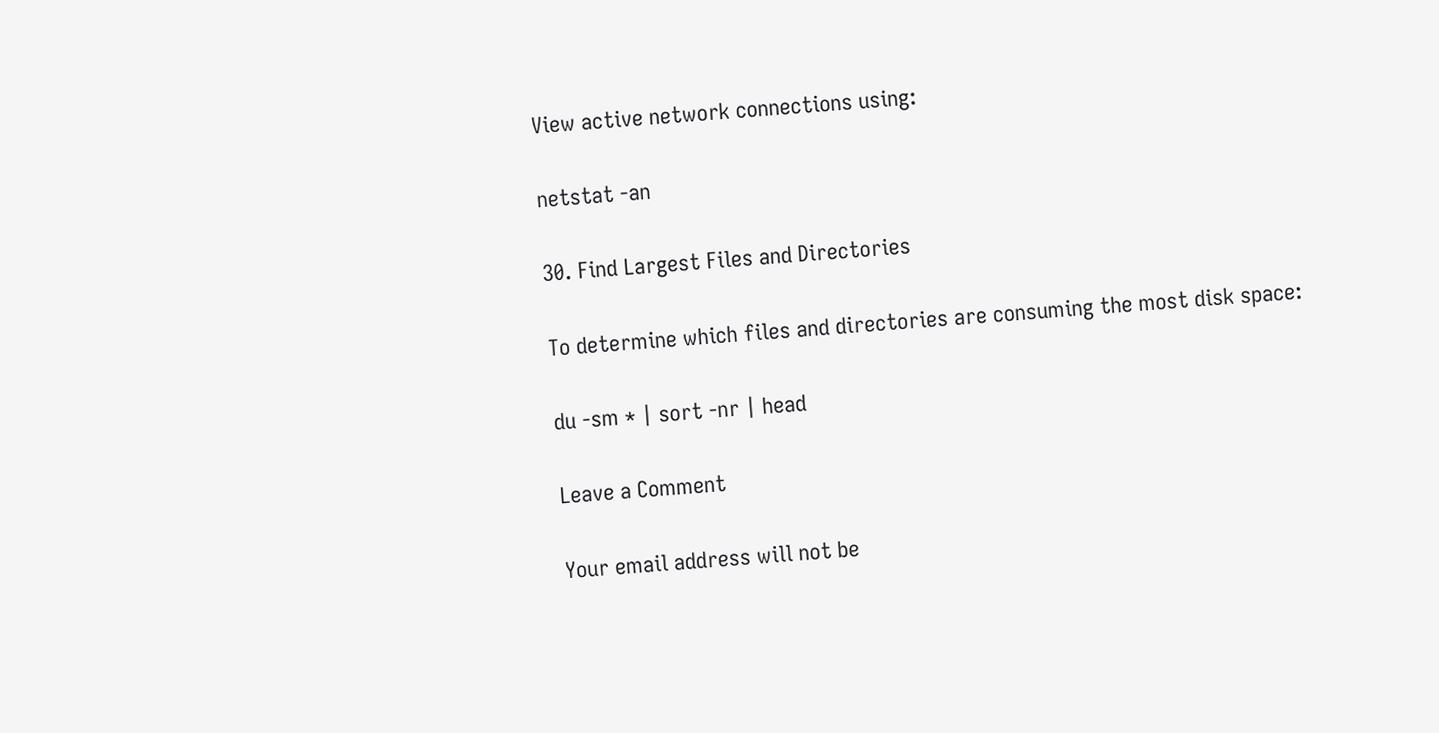View active network connections using:

netstat -an

30. Find Largest Files and Directories

To determine which files and directories are consuming the most disk space:

du -sm * | sort -nr | head

Leave a Comment

Your email address will not be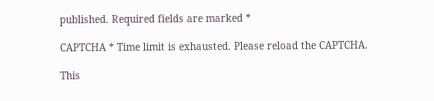published. Required fields are marked *

CAPTCHA * Time limit is exhausted. Please reload the CAPTCHA.

This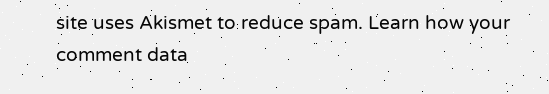site uses Akismet to reduce spam. Learn how your comment data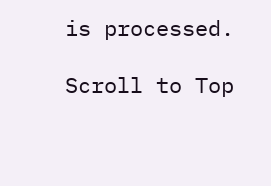is processed.

Scroll to Top